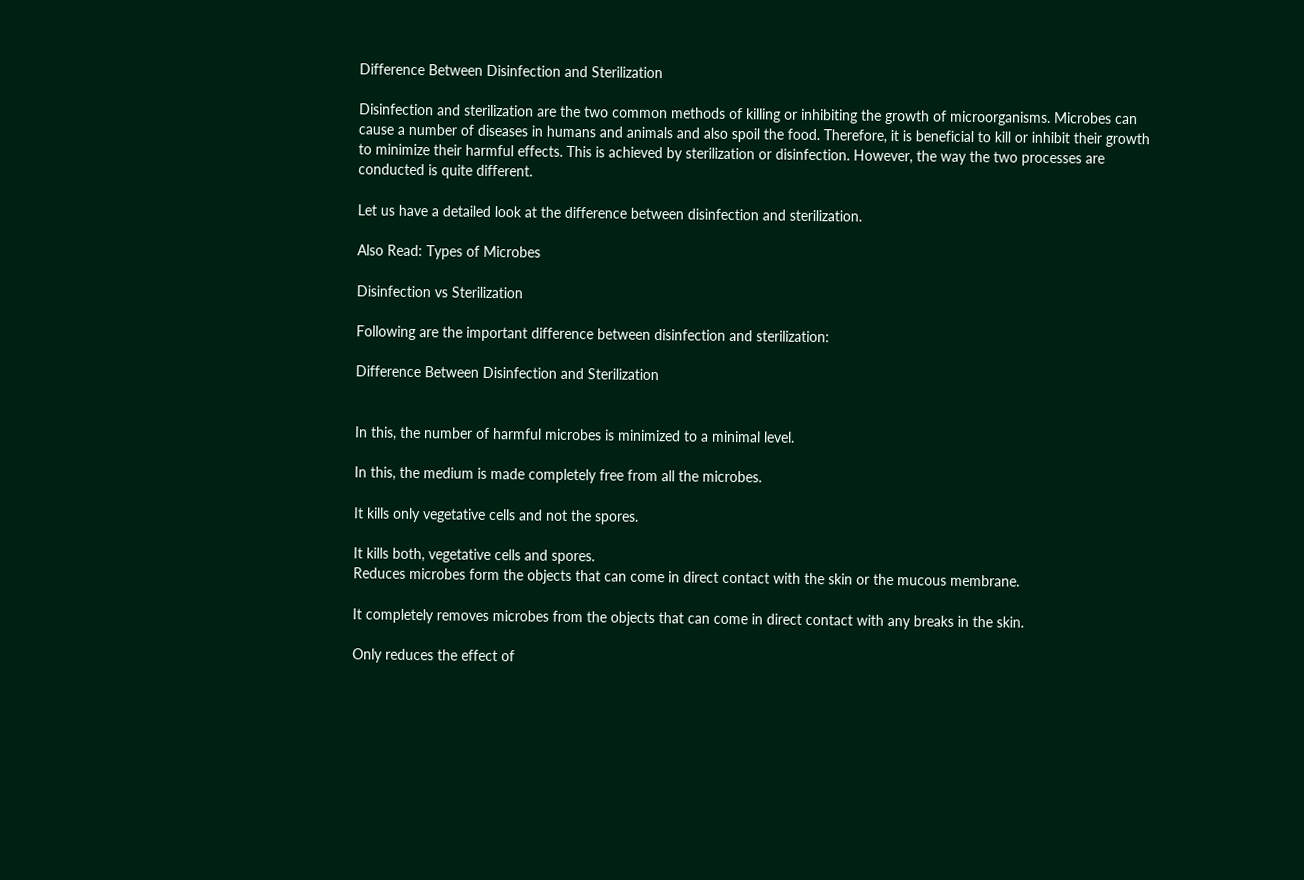Difference Between Disinfection and Sterilization

Disinfection and sterilization are the two common methods of killing or inhibiting the growth of microorganisms. Microbes can cause a number of diseases in humans and animals and also spoil the food. Therefore, it is beneficial to kill or inhibit their growth to minimize their harmful effects. This is achieved by sterilization or disinfection. However, the way the two processes are conducted is quite different.

Let us have a detailed look at the difference between disinfection and sterilization.

Also Read: Types of Microbes

Disinfection vs Sterilization

Following are the important difference between disinfection and sterilization:

Difference Between Disinfection and Sterilization


In this, the number of harmful microbes is minimized to a minimal level.

In this, the medium is made completely free from all the microbes.

It kills only vegetative cells and not the spores.

It kills both, vegetative cells and spores.
Reduces microbes form the objects that can come in direct contact with the skin or the mucous membrane.

It completely removes microbes from the objects that can come in direct contact with any breaks in the skin.

Only reduces the effect of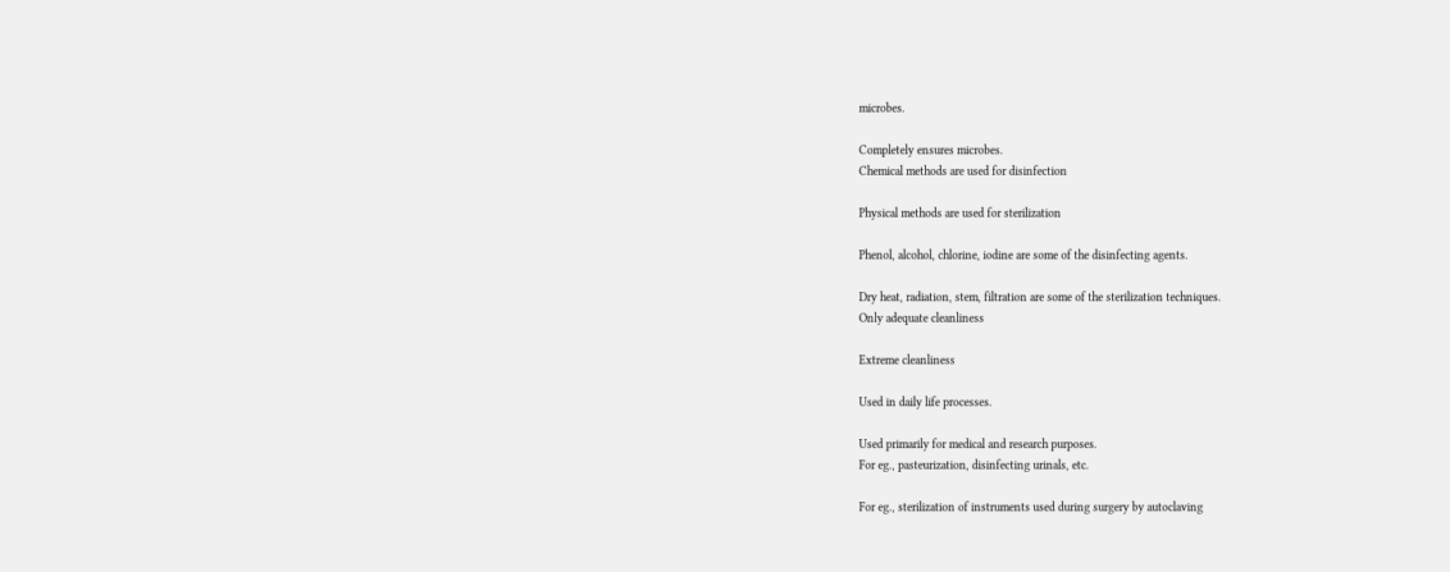microbes.

Completely ensures microbes.
Chemical methods are used for disinfection

Physical methods are used for sterilization

Phenol, alcohol, chlorine, iodine are some of the disinfecting agents.

Dry heat, radiation, stem, filtration are some of the sterilization techniques.
Only adequate cleanliness

Extreme cleanliness

Used in daily life processes.

Used primarily for medical and research purposes.
For eg., pasteurization, disinfecting urinals, etc.

For eg., sterilization of instruments used during surgery by autoclaving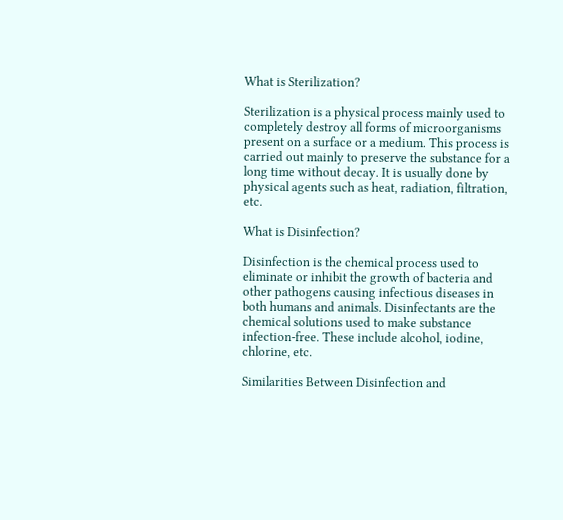What is Sterilization?

Sterilization is a physical process mainly used to completely destroy all forms of microorganisms present on a surface or a medium. This process is carried out mainly to preserve the substance for a long time without decay. It is usually done by physical agents such as heat, radiation, filtration, etc.

What is Disinfection?

Disinfection is the chemical process used to eliminate or inhibit the growth of bacteria and other pathogens causing infectious diseases in both humans and animals. Disinfectants are the chemical solutions used to make substance infection-free. These include alcohol, iodine, chlorine, etc.

Similarities Between Disinfection and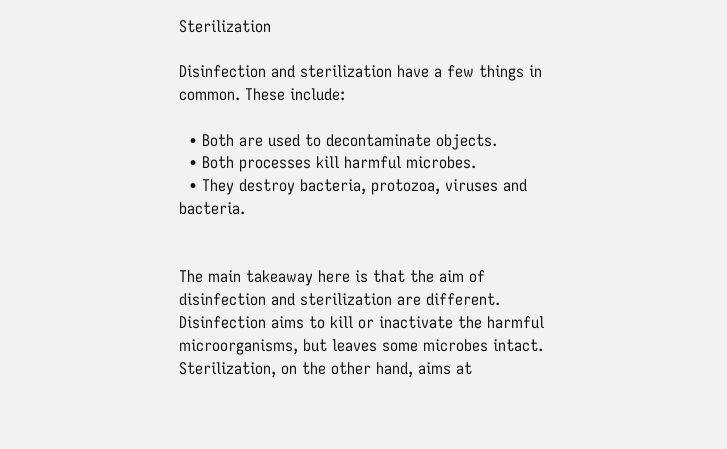Sterilization

Disinfection and sterilization have a few things in common. These include:

  • Both are used to decontaminate objects.
  • Both processes kill harmful microbes.
  • They destroy bacteria, protozoa, viruses and bacteria.


The main takeaway here is that the aim of disinfection and sterilization are different. Disinfection aims to kill or inactivate the harmful microorganisms, but leaves some microbes intact. Sterilization, on the other hand, aims at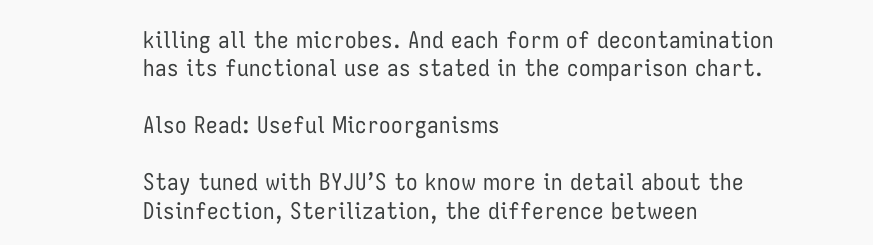killing all the microbes. And each form of decontamination has its functional use as stated in the comparison chart.

Also Read: Useful Microorganisms

Stay tuned with BYJU’S to know more in detail about the Disinfection, Sterilization, the difference between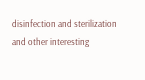disinfection and sterilization and other interesting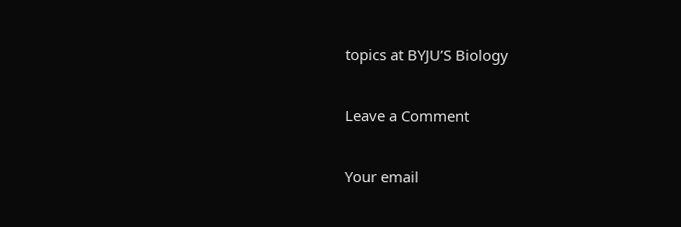topics at BYJU’S Biology

Leave a Comment

Your email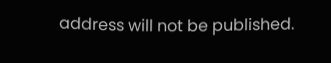address will not be published.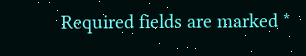Required fields are marked *